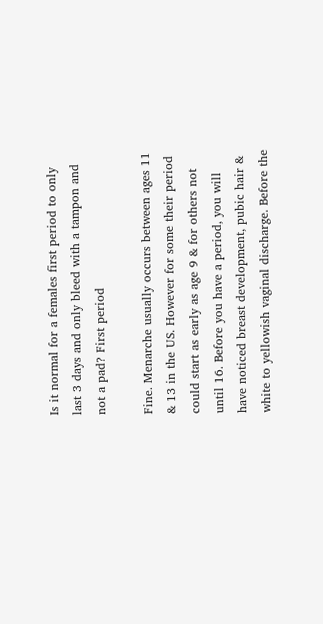Is it normal for a females first period to only last 3 days and only bleed with a tampon and not a pad? First period

Fine. Menarche usually occurs between ages 11 & 13 in the US. However for some their period could start as early as age 9 & for others not until 16. Before you have a period, you will have noticed breast development, pubic hair & white to yellowish vaginal discharge. Before the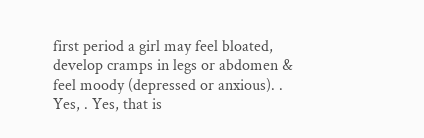first period a girl may feel bloated, develop cramps in legs or abdomen & feel moody (depressed or anxious). .
Yes, . Yes, that is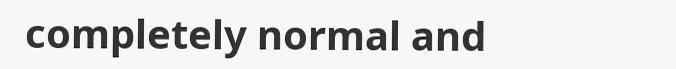completely normal and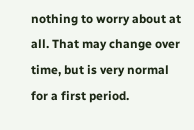nothing to worry about at all. That may change over time, but is very normal for a first period.